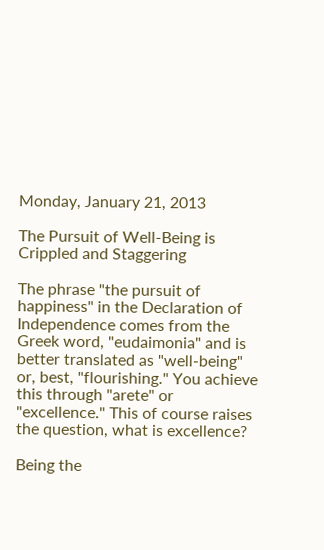Monday, January 21, 2013

The Pursuit of Well-Being is Crippled and Staggering

The phrase "the pursuit of happiness" in the Declaration of Independence comes from the Greek word, "eudaimonia" and is better translated as "well-being" or, best, "flourishing." You achieve this through "arete" or "excellence." This of course raises the question, what is excellence?

Being the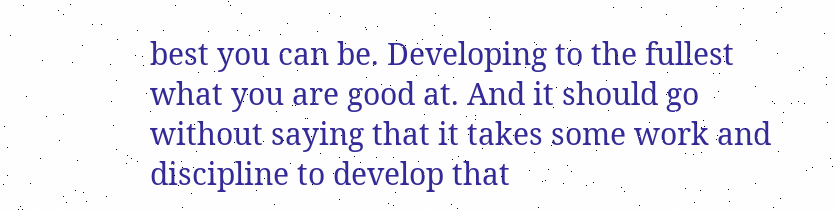best you can be. Developing to the fullest what you are good at. And it should go without saying that it takes some work and discipline to develop that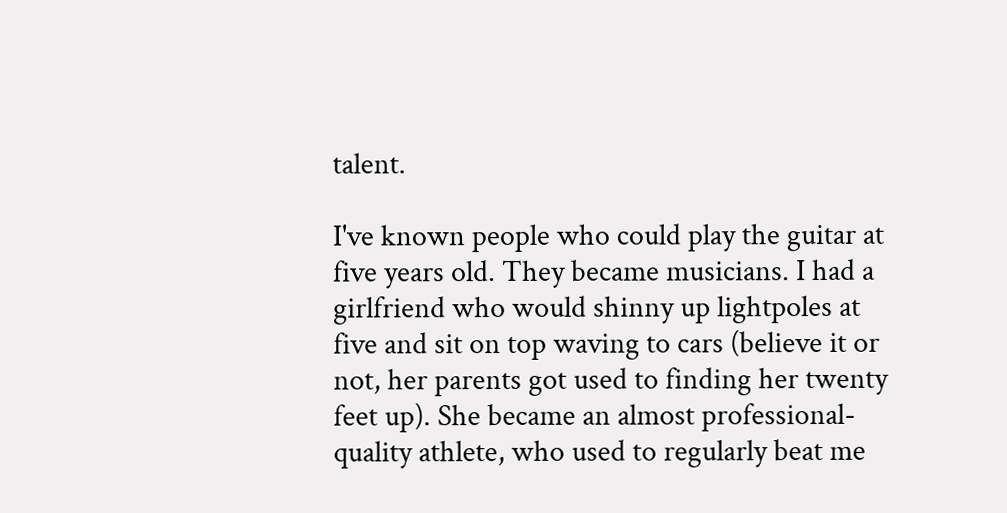talent.

I've known people who could play the guitar at five years old. They became musicians. I had a girlfriend who would shinny up lightpoles at five and sit on top waving to cars (believe it or not, her parents got used to finding her twenty feet up). She became an almost professional-quality athlete, who used to regularly beat me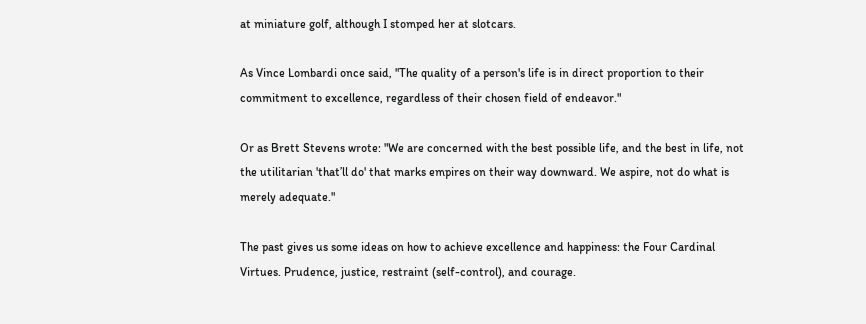at miniature golf, although I stomped her at slotcars.

As Vince Lombardi once said, "The quality of a person's life is in direct proportion to their commitment to excellence, regardless of their chosen field of endeavor."

Or as Brett Stevens wrote: "We are concerned with the best possible life, and the best in life, not the utilitarian 'that’ll do' that marks empires on their way downward. We aspire, not do what is merely adequate."

The past gives us some ideas on how to achieve excellence and happiness: the Four Cardinal Virtues. Prudence, justice, restraint (self-control), and courage.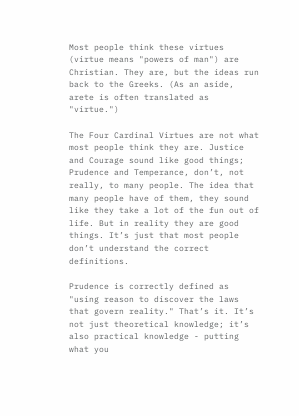Most people think these virtues (virtue means "powers of man") are Christian. They are, but the ideas run back to the Greeks. (As an aside, arete is often translated as "virtue.")

The Four Cardinal Virtues are not what most people think they are. Justice and Courage sound like good things; Prudence and Temperance, don’t, not really, to many people. The idea that many people have of them, they sound like they take a lot of the fun out of life. But in reality they are good things. It’s just that most people don’t understand the correct definitions.

Prudence is correctly defined as "using reason to discover the laws that govern reality." That’s it. It’s not just theoretical knowledge; it’s also practical knowledge - putting what you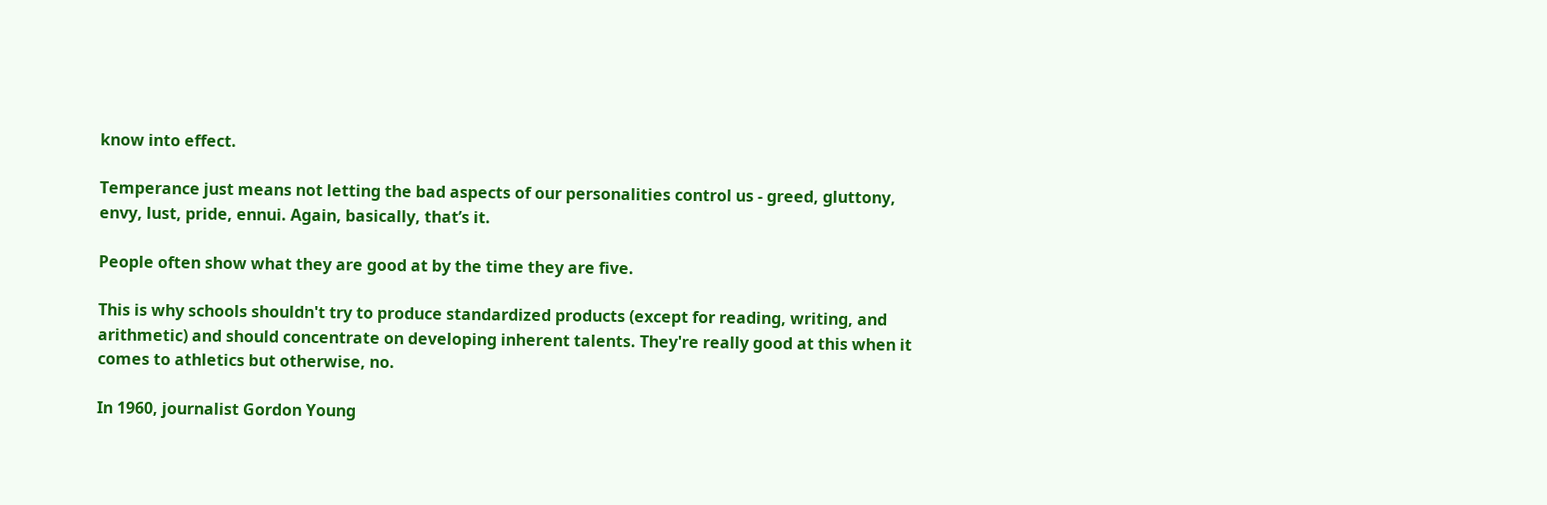know into effect.

Temperance just means not letting the bad aspects of our personalities control us - greed, gluttony, envy, lust, pride, ennui. Again, basically, that’s it.

People often show what they are good at by the time they are five.

This is why schools shouldn't try to produce standardized products (except for reading, writing, and arithmetic) and should concentrate on developing inherent talents. They're really good at this when it comes to athletics but otherwise, no.

In 1960, journalist Gordon Young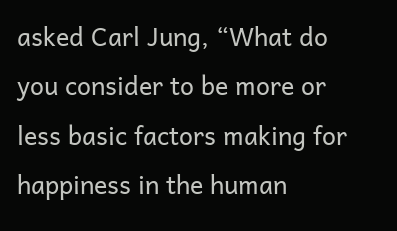asked Carl Jung, “What do you consider to be more or less basic factors making for happiness in the human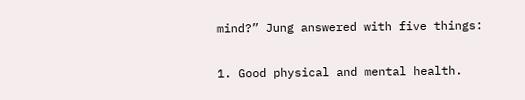mind?” Jung answered with five things:

1. Good physical and mental health.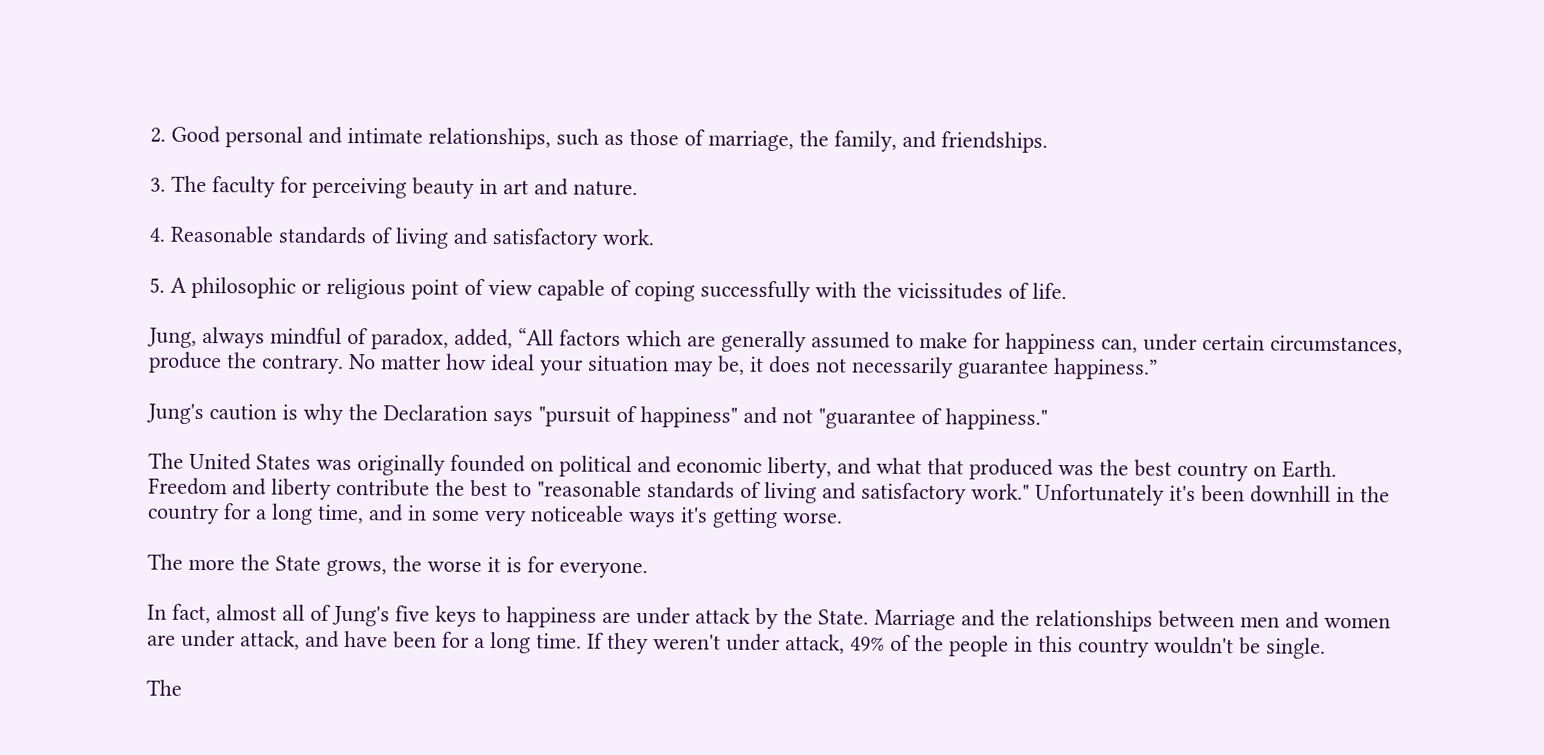2. Good personal and intimate relationships, such as those of marriage, the family, and friendships.

3. The faculty for perceiving beauty in art and nature.

4. Reasonable standards of living and satisfactory work.

5. A philosophic or religious point of view capable of coping successfully with the vicissitudes of life.

Jung, always mindful of paradox, added, “All factors which are generally assumed to make for happiness can, under certain circumstances, produce the contrary. No matter how ideal your situation may be, it does not necessarily guarantee happiness.”

Jung's caution is why the Declaration says "pursuit of happiness" and not "guarantee of happiness."

The United States was originally founded on political and economic liberty, and what that produced was the best country on Earth. Freedom and liberty contribute the best to "reasonable standards of living and satisfactory work." Unfortunately it's been downhill in the country for a long time, and in some very noticeable ways it's getting worse.

The more the State grows, the worse it is for everyone.

In fact, almost all of Jung's five keys to happiness are under attack by the State. Marriage and the relationships between men and women are under attack, and have been for a long time. If they weren't under attack, 49% of the people in this country wouldn't be single.

The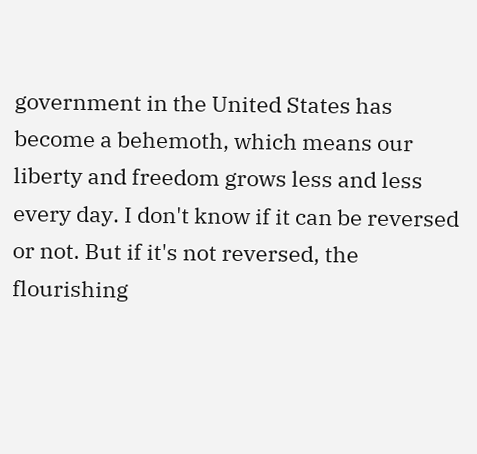government in the United States has become a behemoth, which means our liberty and freedom grows less and less every day. I don't know if it can be reversed or not. But if it's not reversed, the flourishing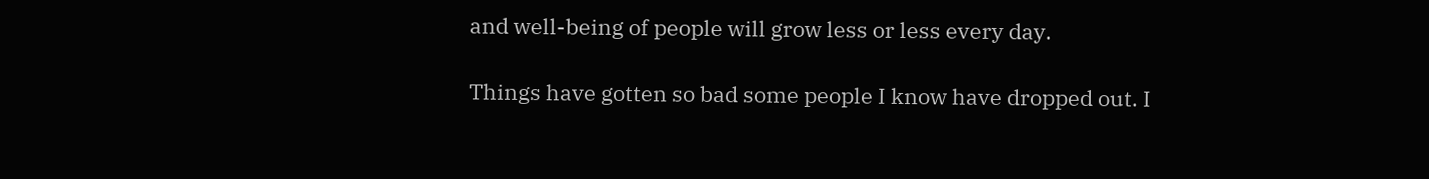and well-being of people will grow less or less every day.

Things have gotten so bad some people I know have dropped out. I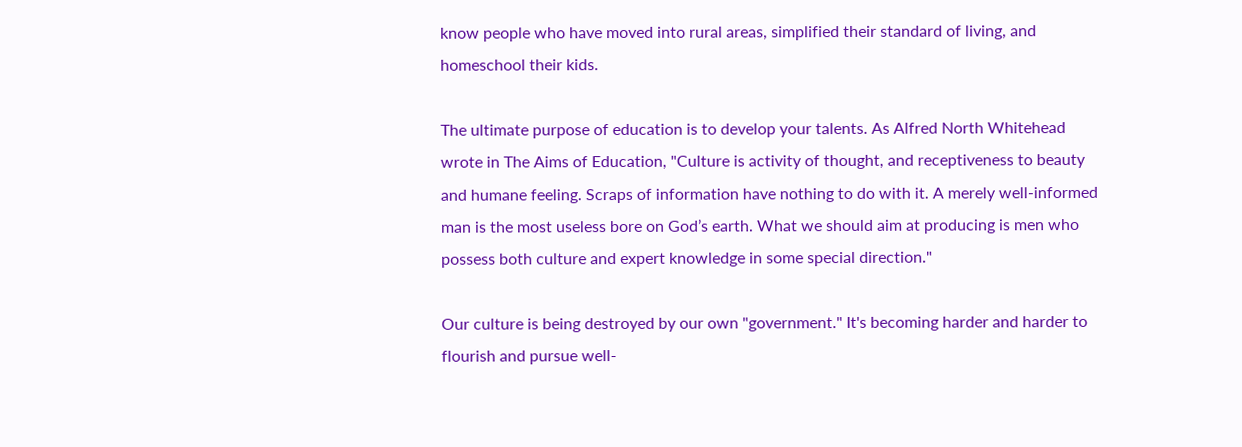know people who have moved into rural areas, simplified their standard of living, and homeschool their kids.

The ultimate purpose of education is to develop your talents. As Alfred North Whitehead wrote in The Aims of Education, "Culture is activity of thought, and receptiveness to beauty and humane feeling. Scraps of information have nothing to do with it. A merely well-informed man is the most useless bore on God’s earth. What we should aim at producing is men who possess both culture and expert knowledge in some special direction."

Our culture is being destroyed by our own "government." It's becoming harder and harder to flourish and pursue well-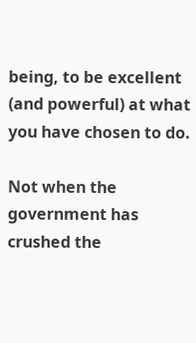being, to be excellent (and powerful) at what you have chosen to do.

Not when the government has crushed the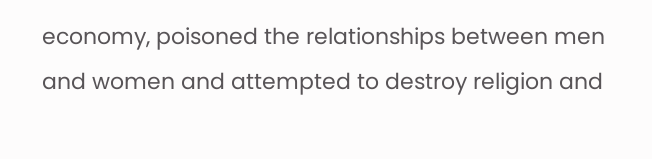economy, poisoned the relationships between men and women and attempted to destroy religion and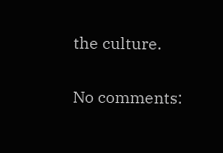the culture.

No comments: